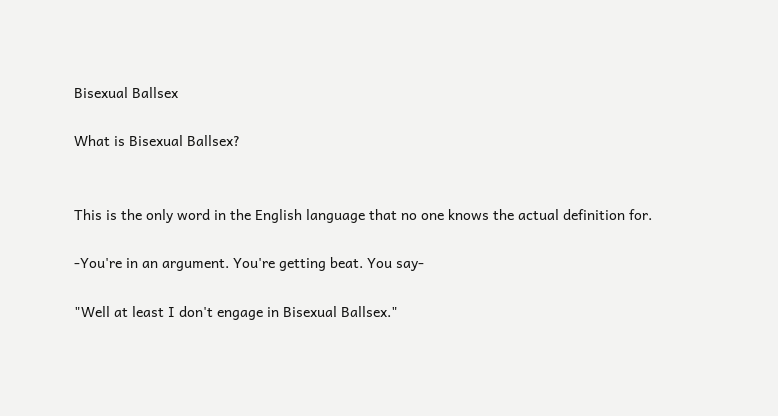Bisexual Ballsex

What is Bisexual Ballsex?


This is the only word in the English language that no one knows the actual definition for.

-You're in an argument. You're getting beat. You say-

"Well at least I don't engage in Bisexual Ballsex."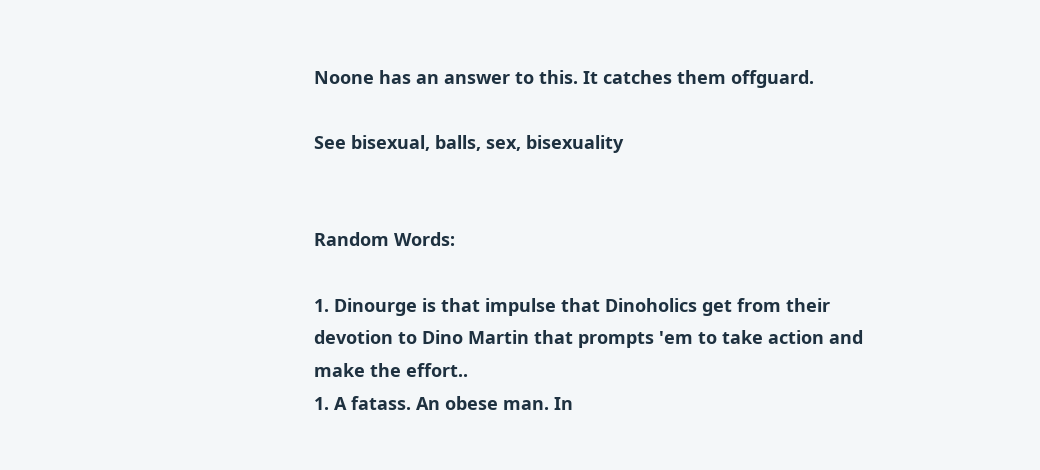Noone has an answer to this. It catches them offguard.

See bisexual, balls, sex, bisexuality


Random Words:

1. Dinourge is that impulse that Dinoholics get from their devotion to Dino Martin that prompts 'em to take action and make the effort..
1. A fatass. An obese man. In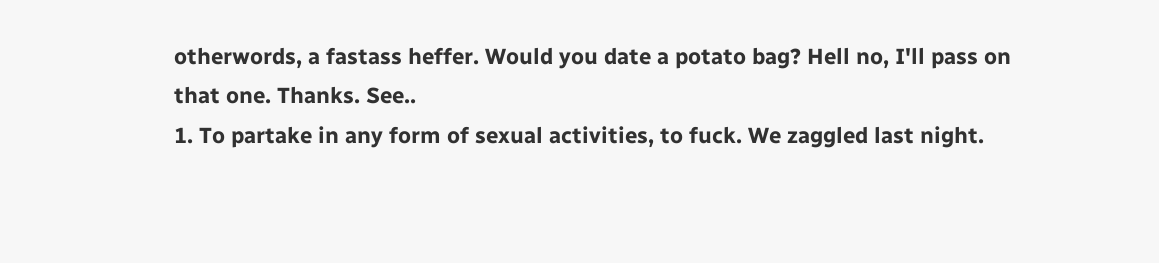otherwords, a fastass heffer. Would you date a potato bag? Hell no, I'll pass on that one. Thanks. See..
1. To partake in any form of sexual activities, to fuck. We zaggled last night.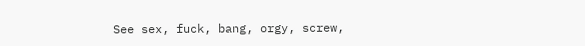See sex, fuck, bang, orgy, screw,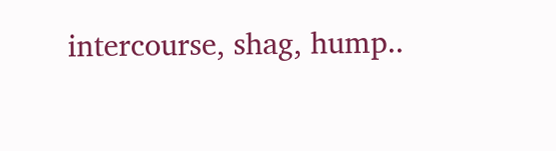intercourse, shag, hump..